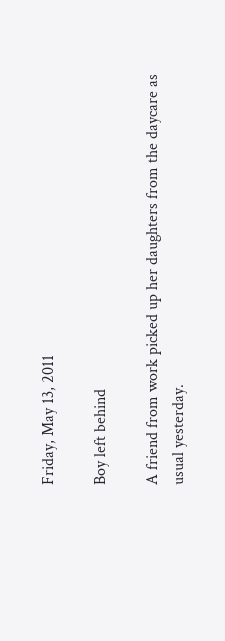Friday, May 13, 2011

Boy left behind

A friend from work picked up her daughters from the daycare as usual yesterday.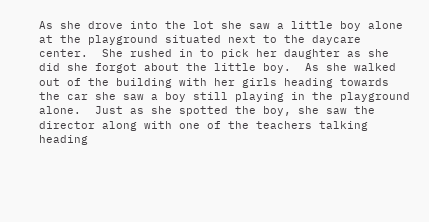As she drove into the lot she saw a little boy alone at the playground situated next to the daycare center.  She rushed in to pick her daughter as she did she forgot about the little boy.  As she walked out of the building with her girls heading towards the car she saw a boy still playing in the playground alone.  Just as she spotted the boy, she saw the director along with one of the teachers talking heading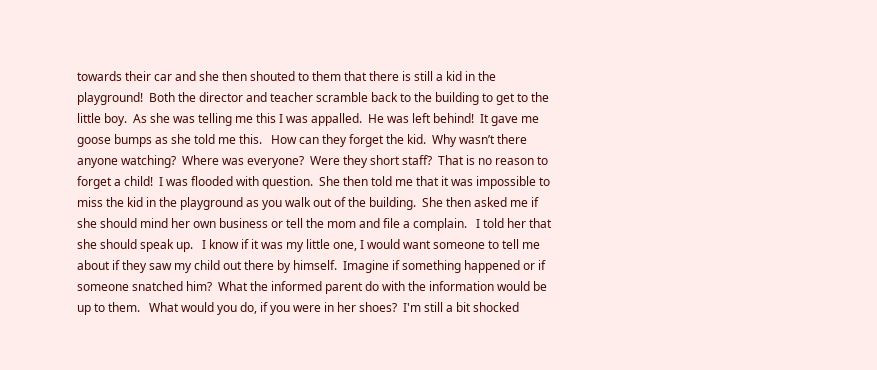towards their car and she then shouted to them that there is still a kid in the playground!  Both the director and teacher scramble back to the building to get to the little boy.  As she was telling me this I was appalled.  He was left behind!  It gave me goose bumps as she told me this.   How can they forget the kid.  Why wasn’t there anyone watching?  Where was everyone?  Were they short staff?  That is no reason to forget a child!  I was flooded with question.  She then told me that it was impossible to miss the kid in the playground as you walk out of the building.  She then asked me if she should mind her own business or tell the mom and file a complain.   I told her that she should speak up.   I know if it was my little one, I would want someone to tell me about if they saw my child out there by himself.  Imagine if something happened or if someone snatched him?  What the informed parent do with the information would be up to them.   What would you do, if you were in her shoes?  I'm still a bit shocked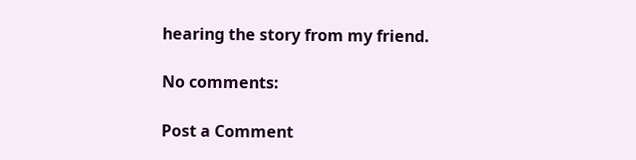hearing the story from my friend.

No comments:

Post a Comment